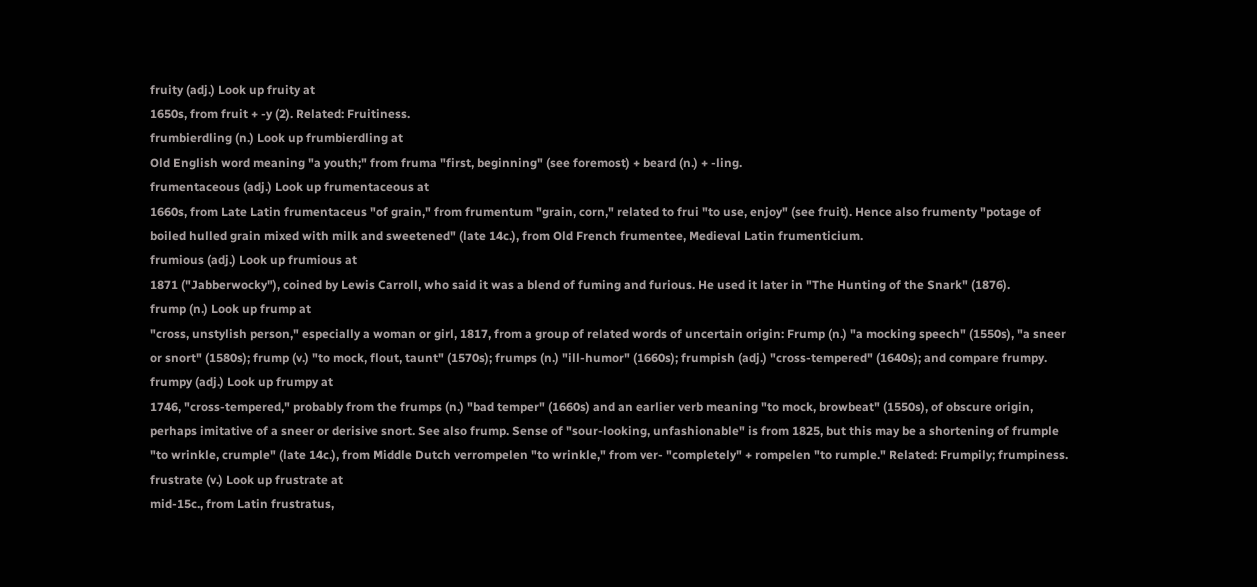fruity (adj.) Look up fruity at
1650s, from fruit + -y (2). Related: Fruitiness.
frumbierdling (n.) Look up frumbierdling at
Old English word meaning "a youth;" from fruma "first, beginning" (see foremost) + beard (n.) + -ling.
frumentaceous (adj.) Look up frumentaceous at
1660s, from Late Latin frumentaceus "of grain," from frumentum "grain, corn," related to frui "to use, enjoy" (see fruit). Hence also frumenty "potage of boiled hulled grain mixed with milk and sweetened" (late 14c.), from Old French frumentee, Medieval Latin frumenticium.
frumious (adj.) Look up frumious at
1871 ("Jabberwocky"), coined by Lewis Carroll, who said it was a blend of fuming and furious. He used it later in "The Hunting of the Snark" (1876).
frump (n.) Look up frump at
"cross, unstylish person," especially a woman or girl, 1817, from a group of related words of uncertain origin: Frump (n.) "a mocking speech" (1550s), "a sneer or snort" (1580s); frump (v.) "to mock, flout, taunt" (1570s); frumps (n.) "ill-humor" (1660s); frumpish (adj.) "cross-tempered" (1640s); and compare frumpy.
frumpy (adj.) Look up frumpy at
1746, "cross-tempered," probably from the frumps (n.) "bad temper" (1660s) and an earlier verb meaning "to mock, browbeat" (1550s), of obscure origin, perhaps imitative of a sneer or derisive snort. See also frump. Sense of "sour-looking, unfashionable" is from 1825, but this may be a shortening of frumple "to wrinkle, crumple" (late 14c.), from Middle Dutch verrompelen "to wrinkle," from ver- "completely" + rompelen "to rumple." Related: Frumpily; frumpiness.
frustrate (v.) Look up frustrate at
mid-15c., from Latin frustratus,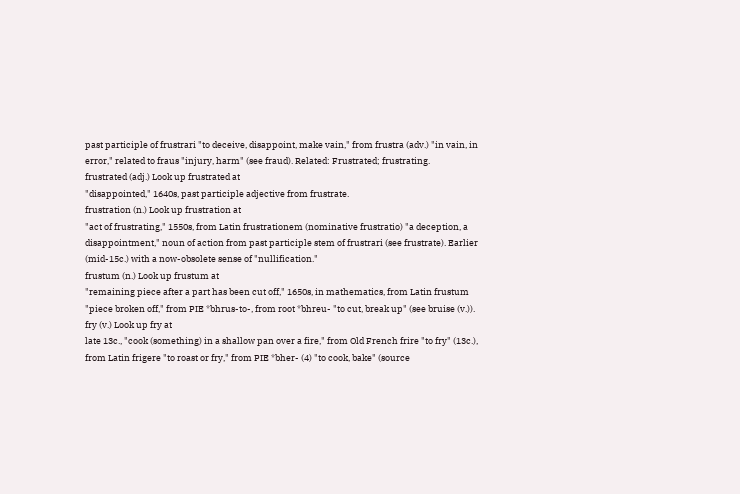past participle of frustrari "to deceive, disappoint, make vain," from frustra (adv.) "in vain, in error," related to fraus "injury, harm" (see fraud). Related: Frustrated; frustrating.
frustrated (adj.) Look up frustrated at
"disappointed," 1640s, past participle adjective from frustrate.
frustration (n.) Look up frustration at
"act of frustrating," 1550s, from Latin frustrationem (nominative frustratio) "a deception, a disappointment," noun of action from past participle stem of frustrari (see frustrate). Earlier (mid-15c.) with a now-obsolete sense of "nullification."
frustum (n.) Look up frustum at
"remaining piece after a part has been cut off," 1650s, in mathematics, from Latin frustum "piece broken off," from PIE *bhrus-to-, from root *bhreu- "to cut, break up" (see bruise (v.)).
fry (v.) Look up fry at
late 13c., "cook (something) in a shallow pan over a fire," from Old French frire "to fry" (13c.), from Latin frigere "to roast or fry," from PIE *bher- (4) "to cook, bake" (source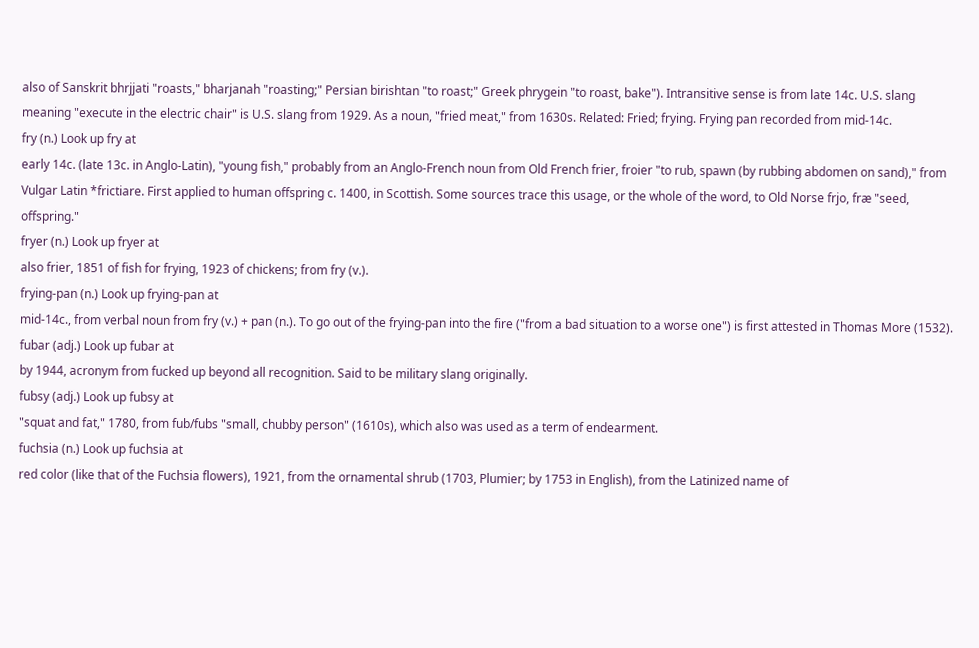also of Sanskrit bhrjjati "roasts," bharjanah "roasting;" Persian birishtan "to roast;" Greek phrygein "to roast, bake"). Intransitive sense is from late 14c. U.S. slang meaning "execute in the electric chair" is U.S. slang from 1929. As a noun, "fried meat," from 1630s. Related: Fried; frying. Frying pan recorded from mid-14c.
fry (n.) Look up fry at
early 14c. (late 13c. in Anglo-Latin), "young fish," probably from an Anglo-French noun from Old French frier, froier "to rub, spawn (by rubbing abdomen on sand)," from Vulgar Latin *frictiare. First applied to human offspring c. 1400, in Scottish. Some sources trace this usage, or the whole of the word, to Old Norse frjo, fræ "seed, offspring."
fryer (n.) Look up fryer at
also frier, 1851 of fish for frying, 1923 of chickens; from fry (v.).
frying-pan (n.) Look up frying-pan at
mid-14c., from verbal noun from fry (v.) + pan (n.). To go out of the frying-pan into the fire ("from a bad situation to a worse one") is first attested in Thomas More (1532).
fubar (adj.) Look up fubar at
by 1944, acronym from fucked up beyond all recognition. Said to be military slang originally.
fubsy (adj.) Look up fubsy at
"squat and fat," 1780, from fub/fubs "small, chubby person" (1610s), which also was used as a term of endearment.
fuchsia (n.) Look up fuchsia at
red color (like that of the Fuchsia flowers), 1921, from the ornamental shrub (1703, Plumier; by 1753 in English), from the Latinized name of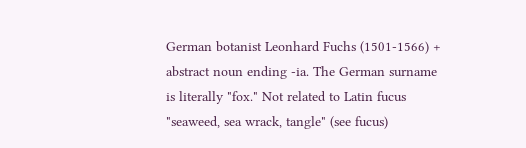German botanist Leonhard Fuchs (1501-1566) + abstract noun ending -ia. The German surname is literally "fox." Not related to Latin fucus "seaweed, sea wrack, tangle" (see fucus)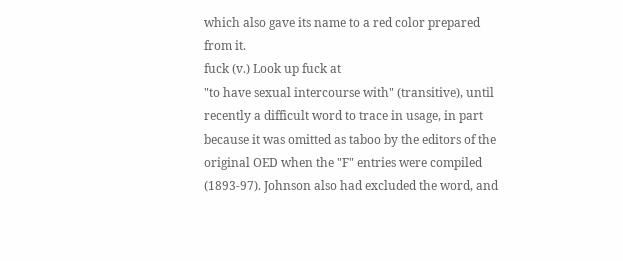which also gave its name to a red color prepared from it.
fuck (v.) Look up fuck at
"to have sexual intercourse with" (transitive), until recently a difficult word to trace in usage, in part because it was omitted as taboo by the editors of the original OED when the "F" entries were compiled (1893-97). Johnson also had excluded the word, and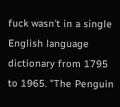fuck wasn't in a single English language dictionary from 1795 to 1965. "The Penguin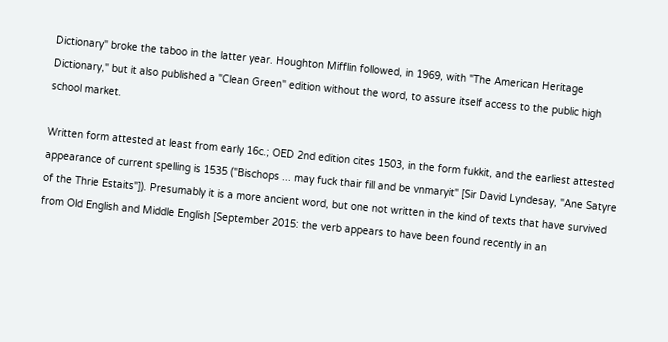Dictionary" broke the taboo in the latter year. Houghton Mifflin followed, in 1969, with "The American Heritage Dictionary," but it also published a "Clean Green" edition without the word, to assure itself access to the public high school market.

Written form attested at least from early 16c.; OED 2nd edition cites 1503, in the form fukkit, and the earliest attested appearance of current spelling is 1535 ("Bischops ... may fuck thair fill and be vnmaryit" [Sir David Lyndesay, "Ane Satyre of the Thrie Estaits"]). Presumably it is a more ancient word, but one not written in the kind of texts that have survived from Old English and Middle English [September 2015: the verb appears to have been found recently in an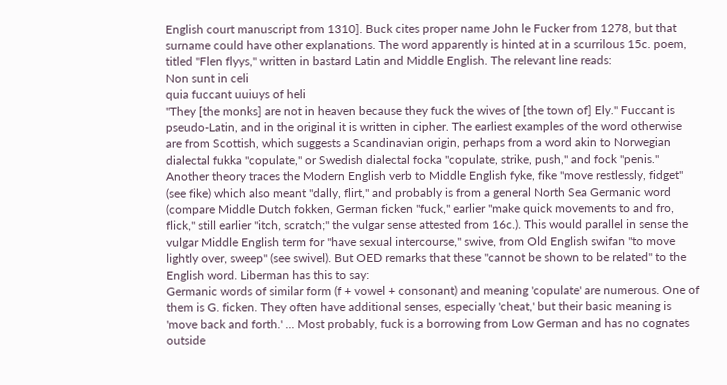English court manuscript from 1310]. Buck cites proper name John le Fucker from 1278, but that surname could have other explanations. The word apparently is hinted at in a scurrilous 15c. poem, titled "Flen flyys," written in bastard Latin and Middle English. The relevant line reads:
Non sunt in celi
quia fuccant uuiuys of heli
"They [the monks] are not in heaven because they fuck the wives of [the town of] Ely." Fuccant is pseudo-Latin, and in the original it is written in cipher. The earliest examples of the word otherwise are from Scottish, which suggests a Scandinavian origin, perhaps from a word akin to Norwegian dialectal fukka "copulate," or Swedish dialectal focka "copulate, strike, push," and fock "penis." Another theory traces the Modern English verb to Middle English fyke, fike "move restlessly, fidget" (see fike) which also meant "dally, flirt," and probably is from a general North Sea Germanic word (compare Middle Dutch fokken, German ficken "fuck," earlier "make quick movements to and fro, flick," still earlier "itch, scratch;" the vulgar sense attested from 16c.). This would parallel in sense the vulgar Middle English term for "have sexual intercourse," swive, from Old English swifan "to move lightly over, sweep" (see swivel). But OED remarks that these "cannot be shown to be related" to the English word. Liberman has this to say:
Germanic words of similar form (f + vowel + consonant) and meaning 'copulate' are numerous. One of them is G. ficken. They often have additional senses, especially 'cheat,' but their basic meaning is 'move back and forth.' ... Most probably, fuck is a borrowing from Low German and has no cognates outside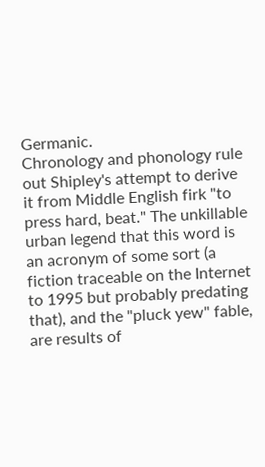Germanic.
Chronology and phonology rule out Shipley's attempt to derive it from Middle English firk "to press hard, beat." The unkillable urban legend that this word is an acronym of some sort (a fiction traceable on the Internet to 1995 but probably predating that), and the "pluck yew" fable, are results of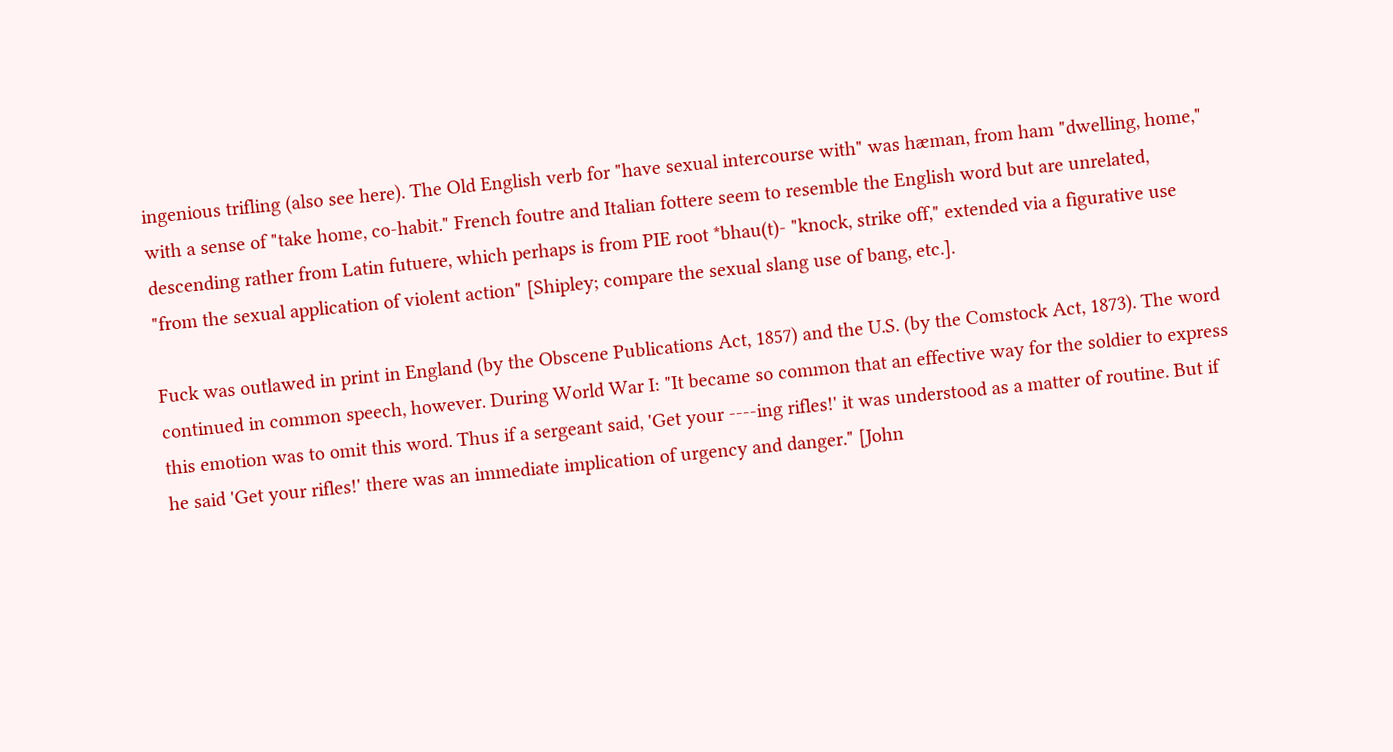ingenious trifling (also see here). The Old English verb for "have sexual intercourse with" was hæman, from ham "dwelling, home," with a sense of "take home, co-habit." French foutre and Italian fottere seem to resemble the English word but are unrelated, descending rather from Latin futuere, which perhaps is from PIE root *bhau(t)- "knock, strike off," extended via a figurative use "from the sexual application of violent action" [Shipley; compare the sexual slang use of bang, etc.].

Fuck was outlawed in print in England (by the Obscene Publications Act, 1857) and the U.S. (by the Comstock Act, 1873). The word continued in common speech, however. During World War I: "It became so common that an effective way for the soldier to express this emotion was to omit this word. Thus if a sergeant said, 'Get your ----ing rifles!' it was understood as a matter of routine. But if he said 'Get your rifles!' there was an immediate implication of urgency and danger." [John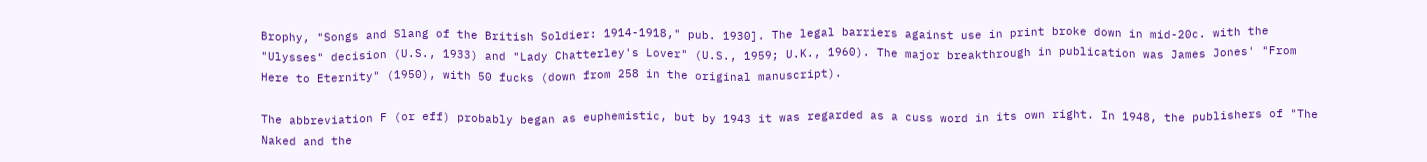Brophy, "Songs and Slang of the British Soldier: 1914-1918," pub. 1930]. The legal barriers against use in print broke down in mid-20c. with the "Ulysses" decision (U.S., 1933) and "Lady Chatterley's Lover" (U.S., 1959; U.K., 1960). The major breakthrough in publication was James Jones' "From Here to Eternity" (1950), with 50 fucks (down from 258 in the original manuscript).

The abbreviation F (or eff) probably began as euphemistic, but by 1943 it was regarded as a cuss word in its own right. In 1948, the publishers of "The Naked and the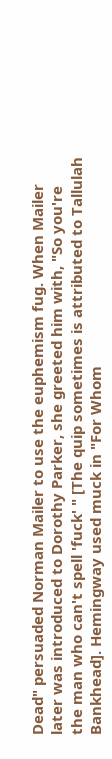Dead" persuaded Norman Mailer to use the euphemism fug. When Mailer later was introduced to Dorothy Parker, she greeted him with, "So you're the man who can't spell 'fuck' " [The quip sometimes is attributed to Tallulah Bankhead]. Hemingway used muck in "For Whom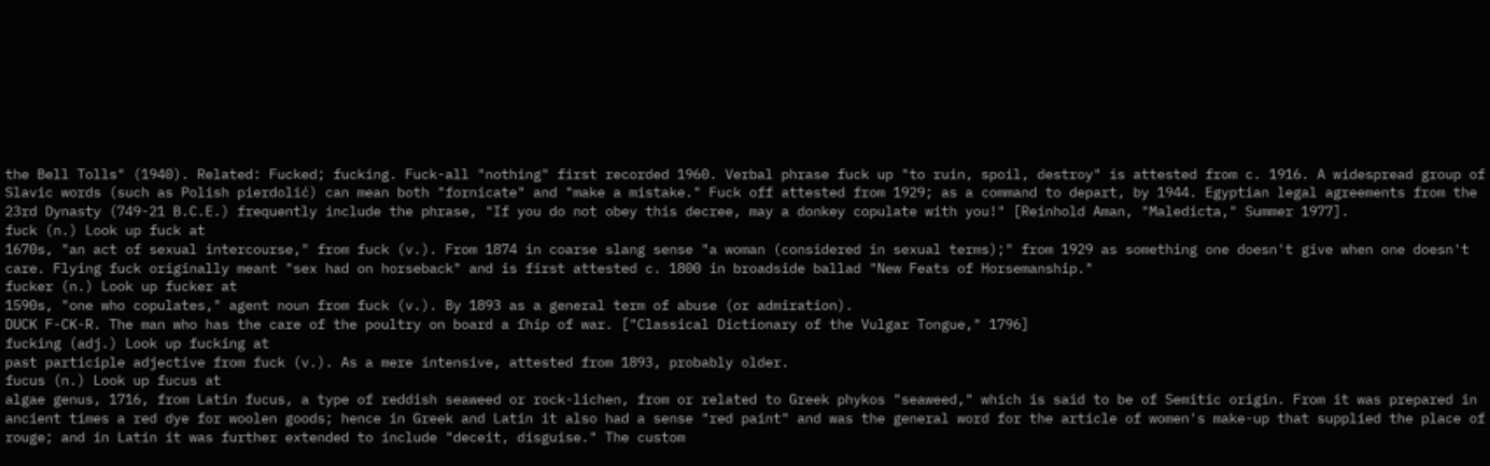the Bell Tolls" (1940). Related: Fucked; fucking. Fuck-all "nothing" first recorded 1960. Verbal phrase fuck up "to ruin, spoil, destroy" is attested from c. 1916. A widespread group of Slavic words (such as Polish pierdolić) can mean both "fornicate" and "make a mistake." Fuck off attested from 1929; as a command to depart, by 1944. Egyptian legal agreements from the 23rd Dynasty (749-21 B.C.E.) frequently include the phrase, "If you do not obey this decree, may a donkey copulate with you!" [Reinhold Aman, "Maledicta," Summer 1977].
fuck (n.) Look up fuck at
1670s, "an act of sexual intercourse," from fuck (v.). From 1874 in coarse slang sense "a woman (considered in sexual terms);" from 1929 as something one doesn't give when one doesn't care. Flying fuck originally meant "sex had on horseback" and is first attested c. 1800 in broadside ballad "New Feats of Horsemanship."
fucker (n.) Look up fucker at
1590s, "one who copulates," agent noun from fuck (v.). By 1893 as a general term of abuse (or admiration).
DUCK F-CK-R. The man who has the care of the poultry on board a ſhip of war. ["Classical Dictionary of the Vulgar Tongue," 1796]
fucking (adj.) Look up fucking at
past participle adjective from fuck (v.). As a mere intensive, attested from 1893, probably older.
fucus (n.) Look up fucus at
algae genus, 1716, from Latin fucus, a type of reddish seaweed or rock-lichen, from or related to Greek phykos "seaweed," which is said to be of Semitic origin. From it was prepared in ancient times a red dye for woolen goods; hence in Greek and Latin it also had a sense "red paint" and was the general word for the article of women's make-up that supplied the place of rouge; and in Latin it was further extended to include "deceit, disguise." The custom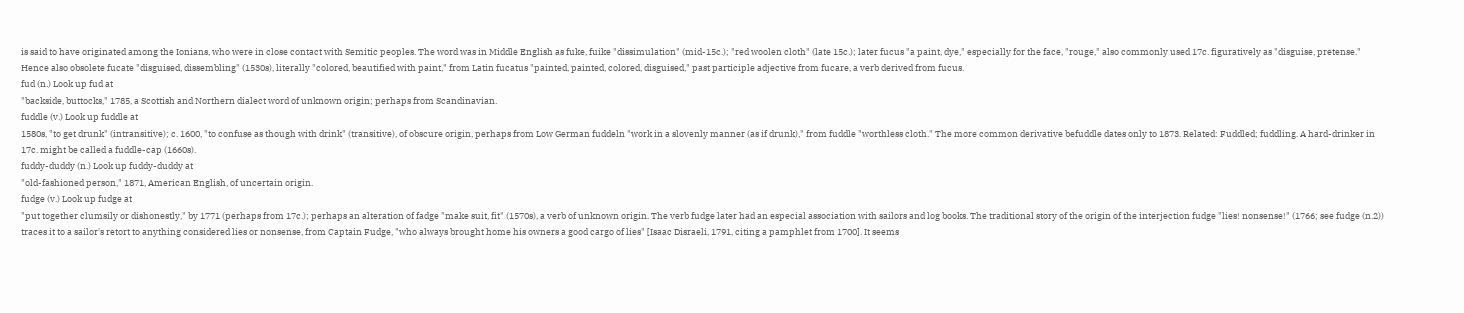is said to have originated among the Ionians, who were in close contact with Semitic peoples. The word was in Middle English as fuke, fuike "dissimulation" (mid-15c.); "red woolen cloth" (late 15c.); later fucus "a paint, dye," especially for the face, "rouge," also commonly used 17c. figuratively as "disguise, pretense." Hence also obsolete fucate "disguised, dissembling" (1530s), literally "colored, beautified with paint," from Latin fucatus "painted, painted, colored, disguised," past participle adjective from fucare, a verb derived from fucus.
fud (n.) Look up fud at
"backside, buttocks," 1785, a Scottish and Northern dialect word of unknown origin; perhaps from Scandinavian.
fuddle (v.) Look up fuddle at
1580s, "to get drunk" (intransitive); c. 1600, "to confuse as though with drink" (transitive), of obscure origin, perhaps from Low German fuddeln "work in a slovenly manner (as if drunk)," from fuddle "worthless cloth." The more common derivative befuddle dates only to 1873. Related: Fuddled; fuddling. A hard-drinker in 17c. might be called a fuddle-cap (1660s).
fuddy-duddy (n.) Look up fuddy-duddy at
"old-fashioned person," 1871, American English, of uncertain origin.
fudge (v.) Look up fudge at
"put together clumsily or dishonestly," by 1771 (perhaps from 17c.); perhaps an alteration of fadge "make suit, fit" (1570s), a verb of unknown origin. The verb fudge later had an especial association with sailors and log books. The traditional story of the origin of the interjection fudge "lies! nonsense!" (1766; see fudge (n.2)) traces it to a sailor's retort to anything considered lies or nonsense, from Captain Fudge, "who always brought home his owners a good cargo of lies" [Isaac Disraeli, 1791, citing a pamphlet from 1700]. It seems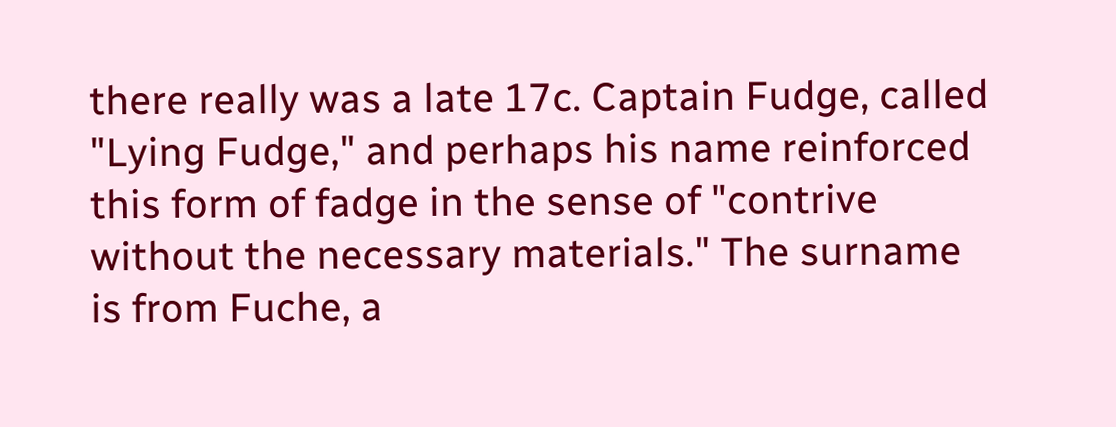there really was a late 17c. Captain Fudge, called "Lying Fudge," and perhaps his name reinforced this form of fadge in the sense of "contrive without the necessary materials." The surname is from Fuche, a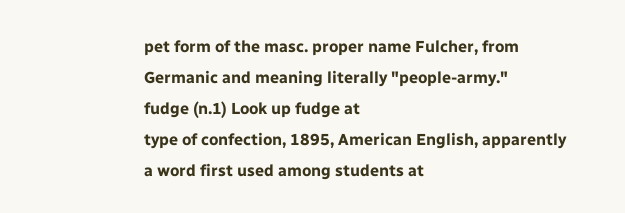pet form of the masc. proper name Fulcher, from Germanic and meaning literally "people-army."
fudge (n.1) Look up fudge at
type of confection, 1895, American English, apparently a word first used among students at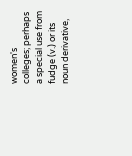women's colleges; perhaps a special use from fudge (v.) or its noun derivative,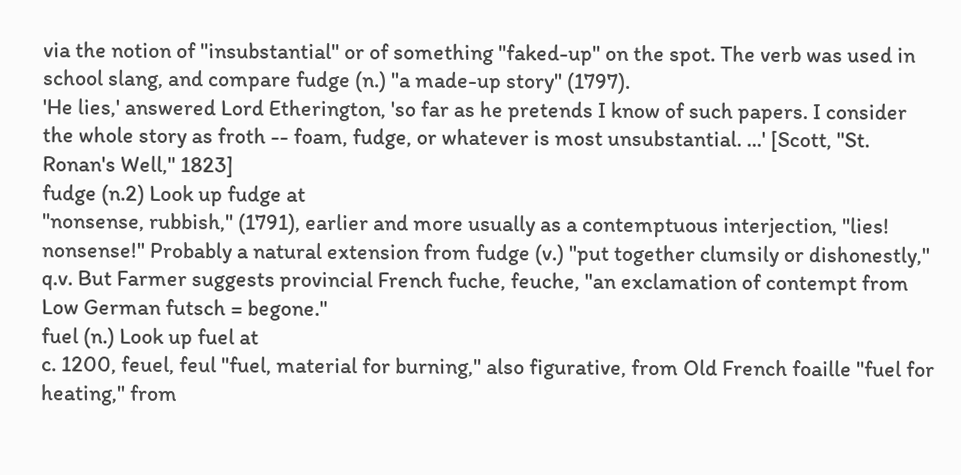via the notion of "insubstantial" or of something "faked-up" on the spot. The verb was used in school slang, and compare fudge (n.) "a made-up story" (1797).
'He lies,' answered Lord Etherington, 'so far as he pretends I know of such papers. I consider the whole story as froth -- foam, fudge, or whatever is most unsubstantial. ...' [Scott, "St. Ronan's Well," 1823]
fudge (n.2) Look up fudge at
"nonsense, rubbish," (1791), earlier and more usually as a contemptuous interjection, "lies! nonsense!" Probably a natural extension from fudge (v.) "put together clumsily or dishonestly," q.v. But Farmer suggests provincial French fuche, feuche, "an exclamation of contempt from Low German futsch = begone."
fuel (n.) Look up fuel at
c. 1200, feuel, feul "fuel, material for burning," also figurative, from Old French foaille "fuel for heating," from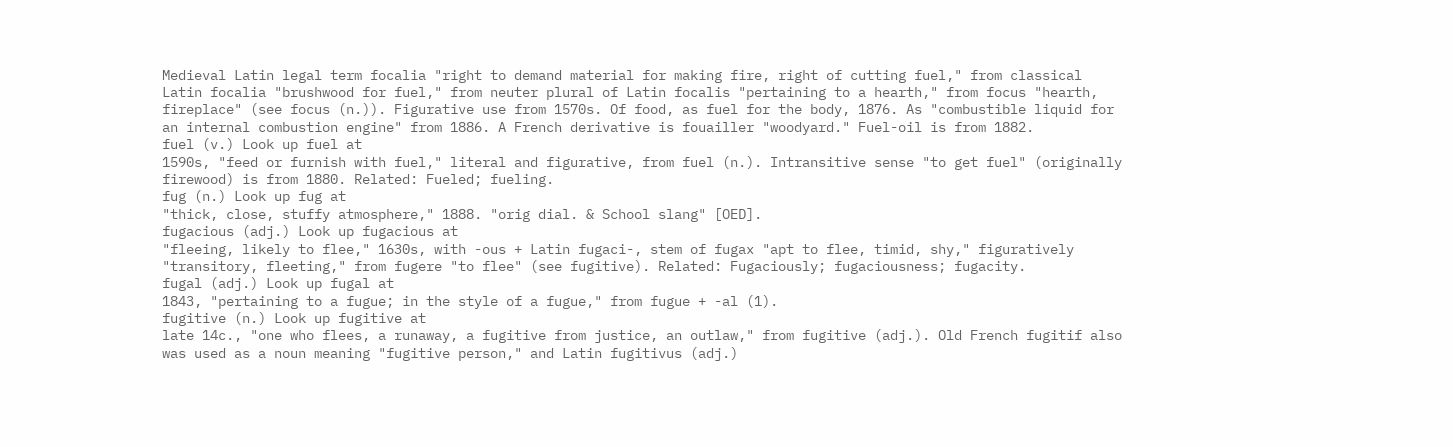Medieval Latin legal term focalia "right to demand material for making fire, right of cutting fuel," from classical Latin focalia "brushwood for fuel," from neuter plural of Latin focalis "pertaining to a hearth," from focus "hearth, fireplace" (see focus (n.)). Figurative use from 1570s. Of food, as fuel for the body, 1876. As "combustible liquid for an internal combustion engine" from 1886. A French derivative is fouailler "woodyard." Fuel-oil is from 1882.
fuel (v.) Look up fuel at
1590s, "feed or furnish with fuel," literal and figurative, from fuel (n.). Intransitive sense "to get fuel" (originally firewood) is from 1880. Related: Fueled; fueling.
fug (n.) Look up fug at
"thick, close, stuffy atmosphere," 1888. "orig dial. & School slang" [OED].
fugacious (adj.) Look up fugacious at
"fleeing, likely to flee," 1630s, with -ous + Latin fugaci-, stem of fugax "apt to flee, timid, shy," figuratively "transitory, fleeting," from fugere "to flee" (see fugitive). Related: Fugaciously; fugaciousness; fugacity.
fugal (adj.) Look up fugal at
1843, "pertaining to a fugue; in the style of a fugue," from fugue + -al (1).
fugitive (n.) Look up fugitive at
late 14c., "one who flees, a runaway, a fugitive from justice, an outlaw," from fugitive (adj.). Old French fugitif also was used as a noun meaning "fugitive person," and Latin fugitivus (adj.)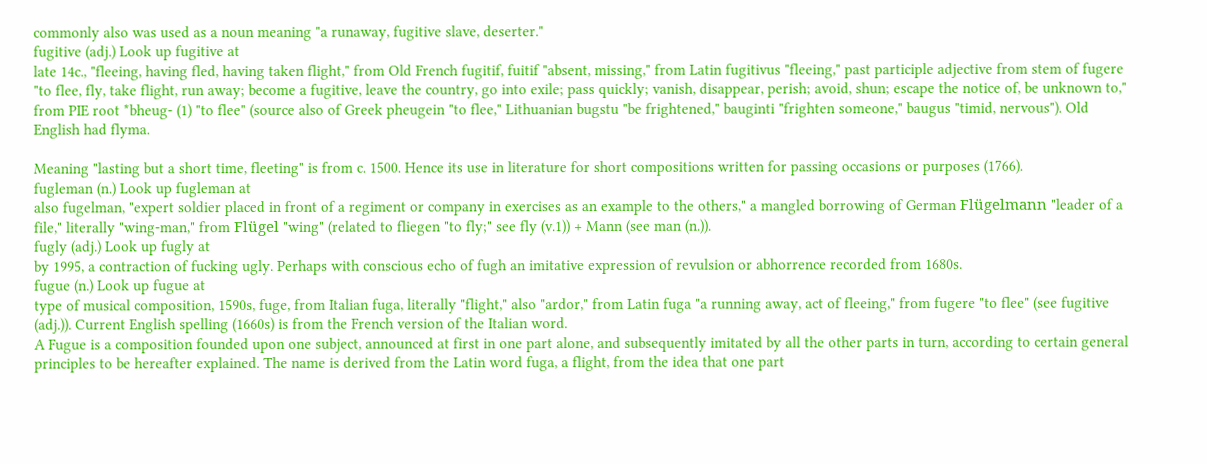commonly also was used as a noun meaning "a runaway, fugitive slave, deserter."
fugitive (adj.) Look up fugitive at
late 14c., "fleeing, having fled, having taken flight," from Old French fugitif, fuitif "absent, missing," from Latin fugitivus "fleeing," past participle adjective from stem of fugere "to flee, fly, take flight, run away; become a fugitive, leave the country, go into exile; pass quickly; vanish, disappear, perish; avoid, shun; escape the notice of, be unknown to," from PIE root *bheug- (1) "to flee" (source also of Greek pheugein "to flee," Lithuanian bugstu "be frightened," bauginti "frighten someone," baugus "timid, nervous"). Old English had flyma.

Meaning "lasting but a short time, fleeting" is from c. 1500. Hence its use in literature for short compositions written for passing occasions or purposes (1766).
fugleman (n.) Look up fugleman at
also fugelman, "expert soldier placed in front of a regiment or company in exercises as an example to the others," a mangled borrowing of German Flügelmann "leader of a file," literally "wing-man," from Flügel "wing" (related to fliegen "to fly;" see fly (v.1)) + Mann (see man (n.)).
fugly (adj.) Look up fugly at
by 1995, a contraction of fucking ugly. Perhaps with conscious echo of fugh an imitative expression of revulsion or abhorrence recorded from 1680s.
fugue (n.) Look up fugue at
type of musical composition, 1590s, fuge, from Italian fuga, literally "flight," also "ardor," from Latin fuga "a running away, act of fleeing," from fugere "to flee" (see fugitive (adj.)). Current English spelling (1660s) is from the French version of the Italian word.
A Fugue is a composition founded upon one subject, announced at first in one part alone, and subsequently imitated by all the other parts in turn, according to certain general principles to be hereafter explained. The name is derived from the Latin word fuga, a flight, from the idea that one part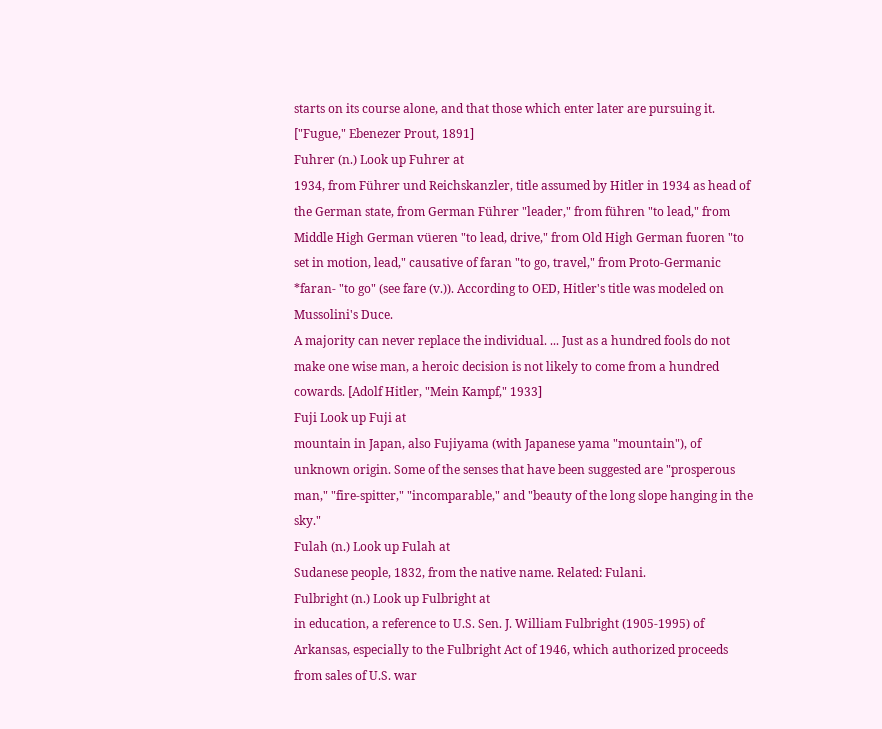starts on its course alone, and that those which enter later are pursuing it. ["Fugue," Ebenezer Prout, 1891]
Fuhrer (n.) Look up Fuhrer at
1934, from Führer und Reichskanzler, title assumed by Hitler in 1934 as head of the German state, from German Führer "leader," from führen "to lead," from Middle High German vüeren "to lead, drive," from Old High German fuoren "to set in motion, lead," causative of faran "to go, travel," from Proto-Germanic *faran- "to go" (see fare (v.)). According to OED, Hitler's title was modeled on Mussolini's Duce.
A majority can never replace the individual. ... Just as a hundred fools do not make one wise man, a heroic decision is not likely to come from a hundred cowards. [Adolf Hitler, "Mein Kampf," 1933]
Fuji Look up Fuji at
mountain in Japan, also Fujiyama (with Japanese yama "mountain"), of unknown origin. Some of the senses that have been suggested are "prosperous man," "fire-spitter," "incomparable," and "beauty of the long slope hanging in the sky."
Fulah (n.) Look up Fulah at
Sudanese people, 1832, from the native name. Related: Fulani.
Fulbright (n.) Look up Fulbright at
in education, a reference to U.S. Sen. J. William Fulbright (1905-1995) of Arkansas, especially to the Fulbright Act of 1946, which authorized proceeds from sales of U.S. war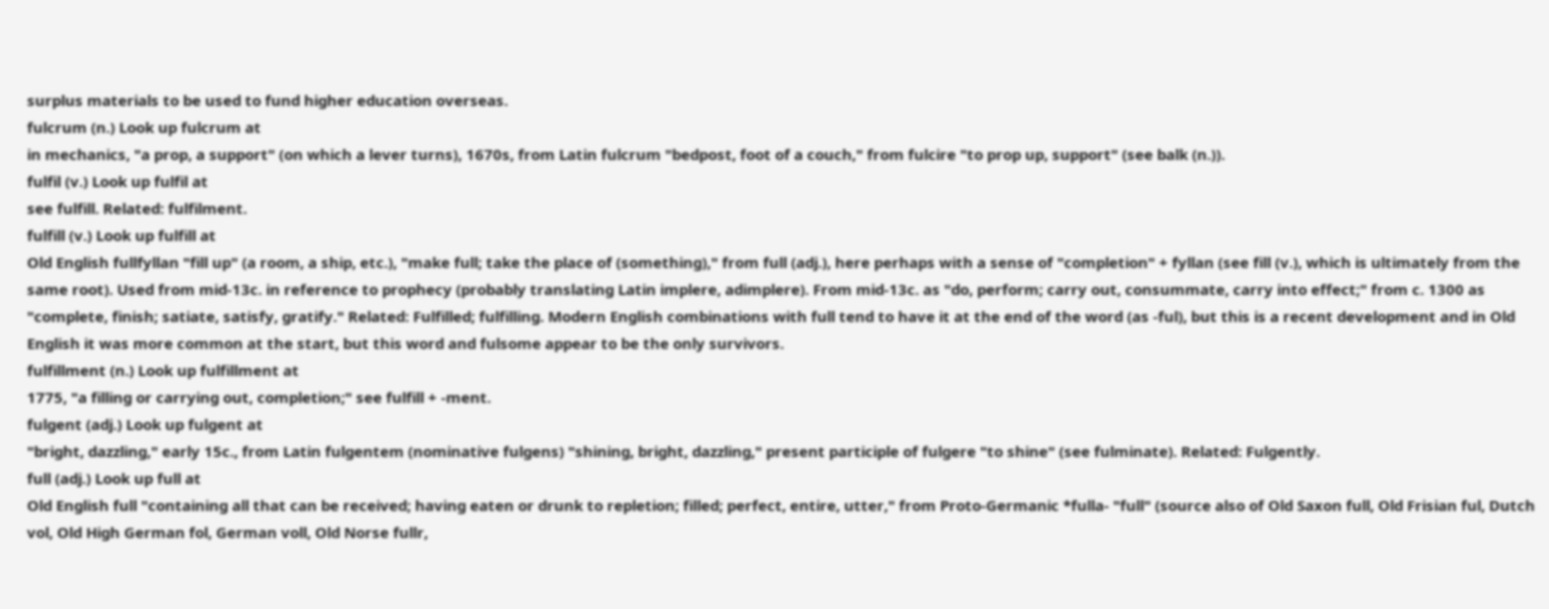surplus materials to be used to fund higher education overseas.
fulcrum (n.) Look up fulcrum at
in mechanics, "a prop, a support" (on which a lever turns), 1670s, from Latin fulcrum "bedpost, foot of a couch," from fulcire "to prop up, support" (see balk (n.)).
fulfil (v.) Look up fulfil at
see fulfill. Related: fulfilment.
fulfill (v.) Look up fulfill at
Old English fullfyllan "fill up" (a room, a ship, etc.), "make full; take the place of (something)," from full (adj.), here perhaps with a sense of "completion" + fyllan (see fill (v.), which is ultimately from the same root). Used from mid-13c. in reference to prophecy (probably translating Latin implere, adimplere). From mid-13c. as "do, perform; carry out, consummate, carry into effect;" from c. 1300 as "complete, finish; satiate, satisfy, gratify." Related: Fulfilled; fulfilling. Modern English combinations with full tend to have it at the end of the word (as -ful), but this is a recent development and in Old English it was more common at the start, but this word and fulsome appear to be the only survivors.
fulfillment (n.) Look up fulfillment at
1775, "a filling or carrying out, completion;" see fulfill + -ment.
fulgent (adj.) Look up fulgent at
"bright, dazzling," early 15c., from Latin fulgentem (nominative fulgens) "shining, bright, dazzling," present participle of fulgere "to shine" (see fulminate). Related: Fulgently.
full (adj.) Look up full at
Old English full "containing all that can be received; having eaten or drunk to repletion; filled; perfect, entire, utter," from Proto-Germanic *fulla- "full" (source also of Old Saxon full, Old Frisian ful, Dutch vol, Old High German fol, German voll, Old Norse fullr,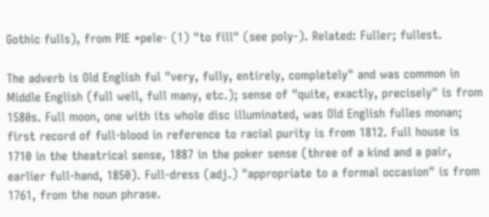Gothic fulls), from PIE *pele- (1) "to fill" (see poly-). Related: Fuller; fullest.

The adverb is Old English ful "very, fully, entirely, completely" and was common in Middle English (full well, full many, etc.); sense of "quite, exactly, precisely" is from 1580s. Full moon, one with its whole disc illuminated, was Old English fulles monan; first record of full-blood in reference to racial purity is from 1812. Full house is 1710 in the theatrical sense, 1887 in the poker sense (three of a kind and a pair, earlier full-hand, 1850). Full-dress (adj.) "appropriate to a formal occasion" is from 1761, from the noun phrase.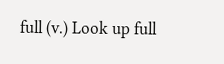full (v.) Look up full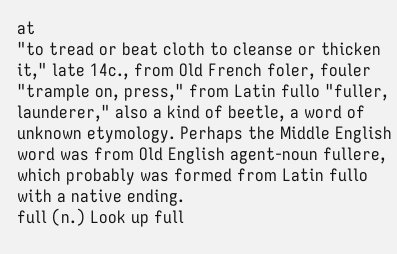at
"to tread or beat cloth to cleanse or thicken it," late 14c., from Old French foler, fouler "trample on, press," from Latin fullo "fuller, launderer," also a kind of beetle, a word of unknown etymology. Perhaps the Middle English word was from Old English agent-noun fullere, which probably was formed from Latin fullo with a native ending.
full (n.) Look up full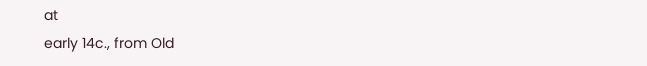at
early 14c., from Old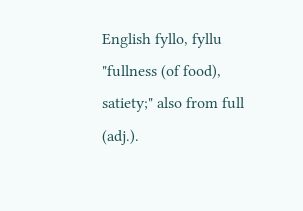English fyllo, fyllu "fullness (of food), satiety;" also from full (adj.).